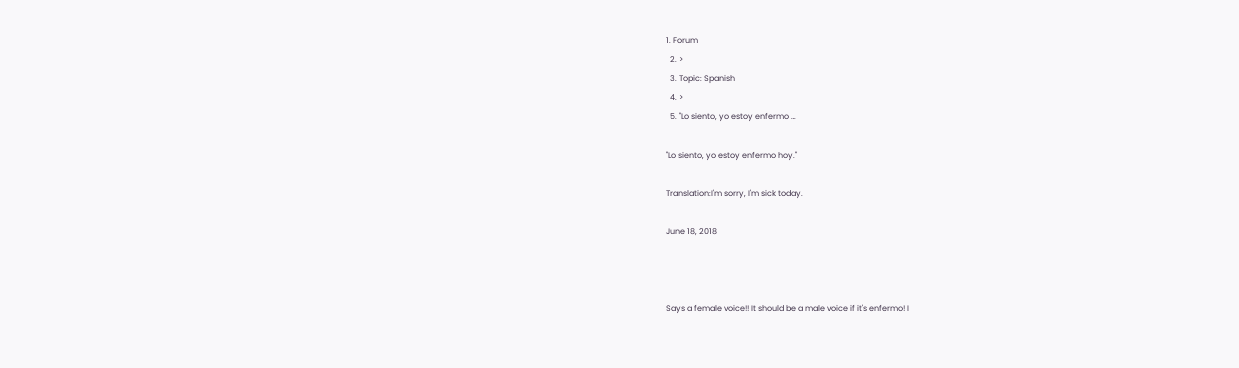1. Forum
  2. >
  3. Topic: Spanish
  4. >
  5. "Lo siento, yo estoy enfermo …

"Lo siento, yo estoy enfermo hoy."

Translation:I'm sorry, I'm sick today.

June 18, 2018



Says a female voice!! It should be a male voice if it's enfermo! I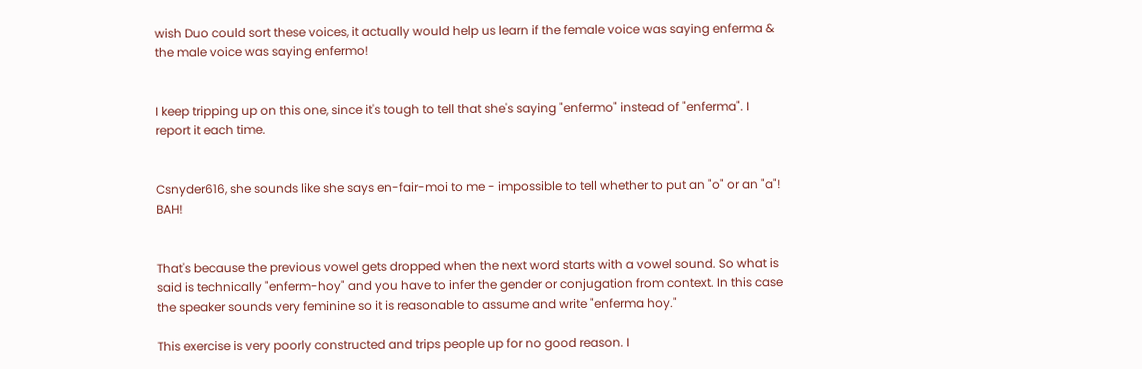wish Duo could sort these voices, it actually would help us learn if the female voice was saying enferma & the male voice was saying enfermo!


I keep tripping up on this one, since it's tough to tell that she's saying "enfermo" instead of "enferma". I report it each time.


Csnyder616, she sounds like she says en-fair-moi to me - impossible to tell whether to put an "o" or an "a"! BAH!


That's because the previous vowel gets dropped when the next word starts with a vowel sound. So what is said is technically "enferm-hoy" and you have to infer the gender or conjugation from context. In this case the speaker sounds very feminine so it is reasonable to assume and write "enferma hoy."

This exercise is very poorly constructed and trips people up for no good reason. I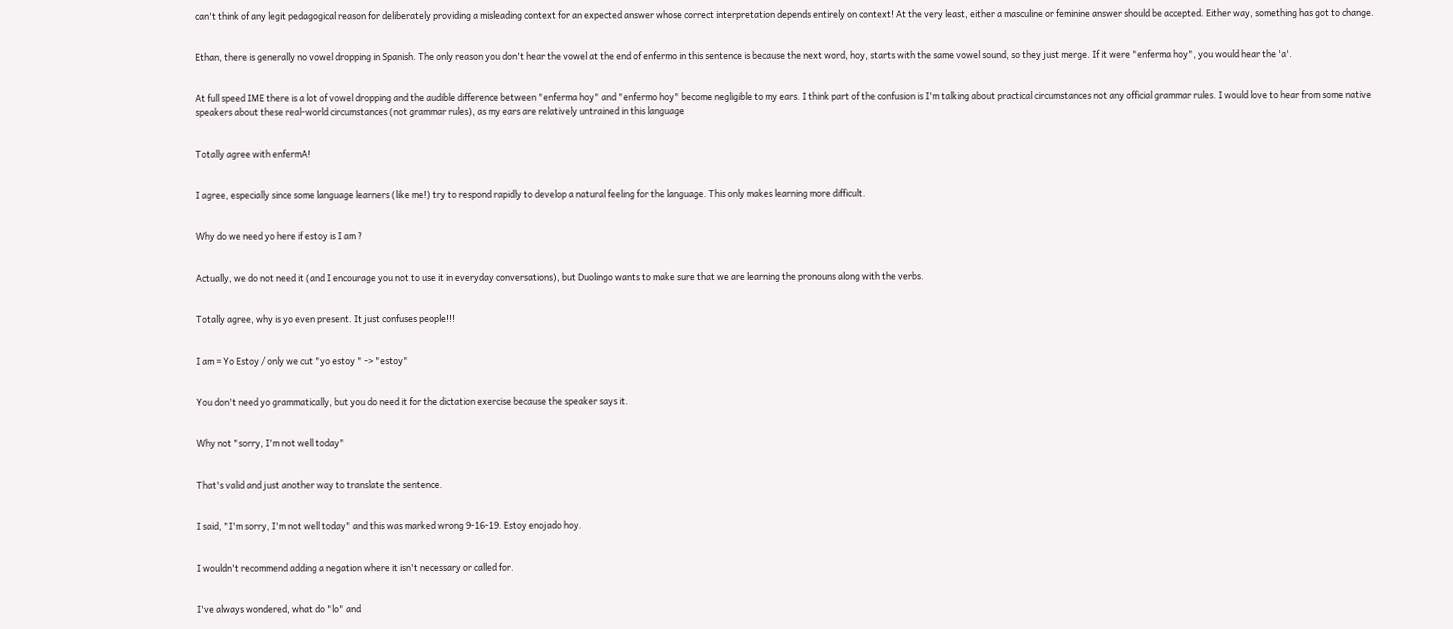can't think of any legit pedagogical reason for deliberately providing a misleading context for an expected answer whose correct interpretation depends entirely on context! At the very least, either a masculine or feminine answer should be accepted. Either way, something has got to change.


Ethan, there is generally no vowel dropping in Spanish. The only reason you don't hear the vowel at the end of enfermo in this sentence is because the next word, hoy, starts with the same vowel sound, so they just merge. If it were "enferma hoy", you would hear the 'a'.


At full speed IME there is a lot of vowel dropping and the audible difference between "enferma hoy" and "enfermo hoy" become negligible to my ears. I think part of the confusion is I'm talking about practical circumstances not any official grammar rules. I would love to hear from some native speakers about these real-world circumstances (not grammar rules), as my ears are relatively untrained in this language


Totally agree with enfermA!


I agree, especially since some language learners (like me!) try to respond rapidly to develop a natural feeling for the language. This only makes learning more difficult.


Why do we need yo here if estoy is I am ?


Actually, we do not need it (and I encourage you not to use it in everyday conversations), but Duolingo wants to make sure that we are learning the pronouns along with the verbs.


Totally agree, why is yo even present. It just confuses people!!!


I am = Yo Estoy / only we cut "yo estoy " -> "estoy"


You don't need yo grammatically, but you do need it for the dictation exercise because the speaker says it.


Why not "sorry, I'm not well today"


That's valid and just another way to translate the sentence.


I said, "I'm sorry, I'm not well today" and this was marked wrong 9-16-19. Estoy enojado hoy.


I wouldn't recommend adding a negation where it isn't necessary or called for.


I've always wondered, what do "lo" and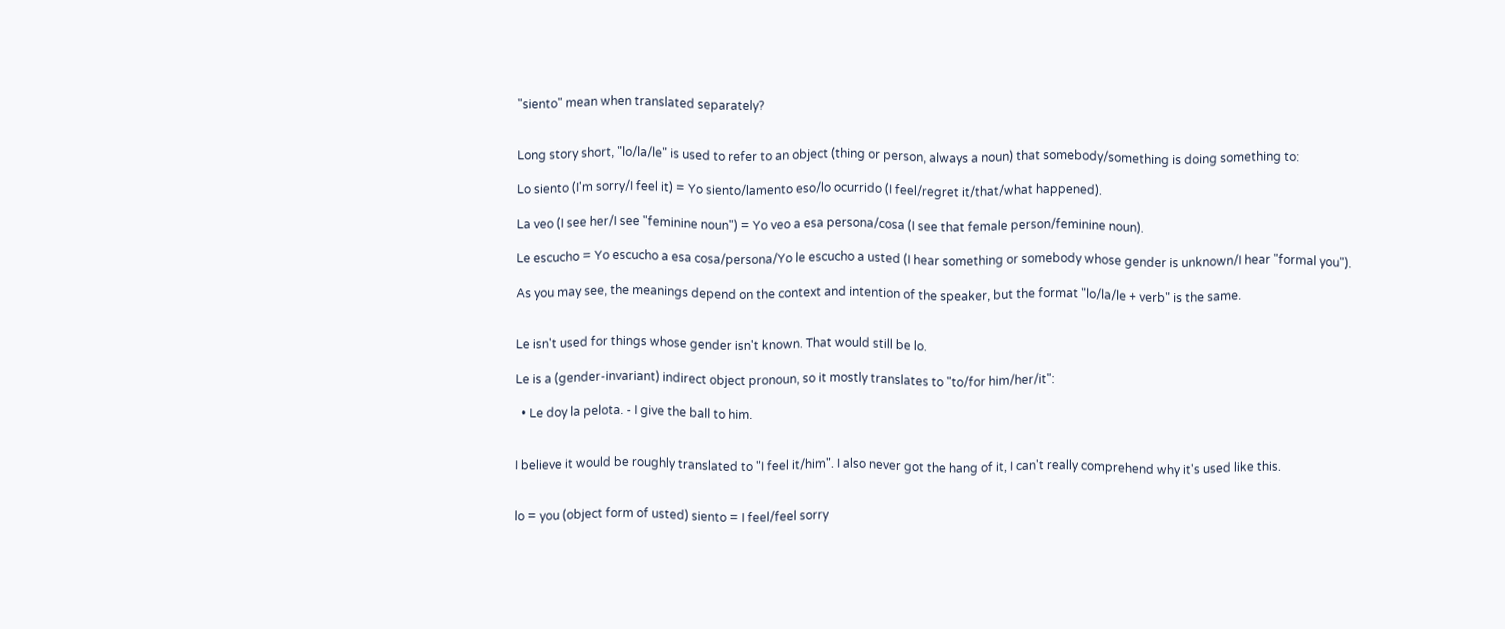"siento" mean when translated separately?


Long story short, "lo/la/le" is used to refer to an object (thing or person, always a noun) that somebody/something is doing something to:

Lo siento (I'm sorry/I feel it) = Yo siento/lamento eso/lo ocurrido (I feel/regret it/that/what happened).

La veo (I see her/I see "feminine noun") = Yo veo a esa persona/cosa (I see that female person/feminine noun).

Le escucho = Yo escucho a esa cosa/persona/Yo le escucho a usted (I hear something or somebody whose gender is unknown/I hear "formal you").

As you may see, the meanings depend on the context and intention of the speaker, but the format "lo/la/le + verb" is the same.


Le isn't used for things whose gender isn't known. That would still be lo.

Le is a (gender-invariant) indirect object pronoun, so it mostly translates to "to/for him/her/it":

  • Le doy la pelota. - I give the ball to him.


I believe it would be roughly translated to "I feel it/him". I also never got the hang of it, I can't really comprehend why it's used like this.


lo = you (object form of usted) siento = I feel/feel sorry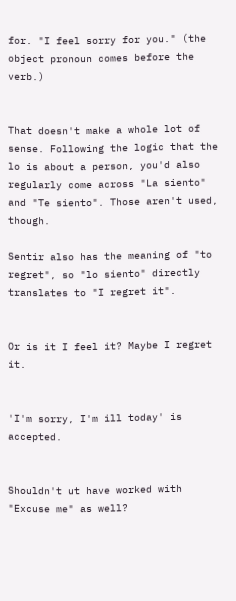for. "I feel sorry for you." (the object pronoun comes before the verb.)


That doesn't make a whole lot of sense. Following the logic that the lo is about a person, you'd also regularly come across "La siento" and "Te siento". Those aren't used, though.

Sentir also has the meaning of "to regret", so "lo siento" directly translates to "I regret it".


Or is it I feel it? Maybe I regret it.


'I'm sorry, I'm ill today' is accepted.


Shouldn't ut have worked with "Excuse me" as well?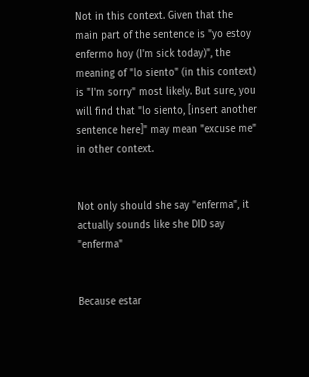Not in this context. Given that the main part of the sentence is "yo estoy enfermo hoy (I'm sick today)", the meaning of "lo siento" (in this context) is "I'm sorry" most likely. But sure, you will find that "lo siento, [insert another sentence here]" may mean "excuse me" in other context.


Not only should she say "enferma", it actually sounds like she DID say "enferma"


Because estar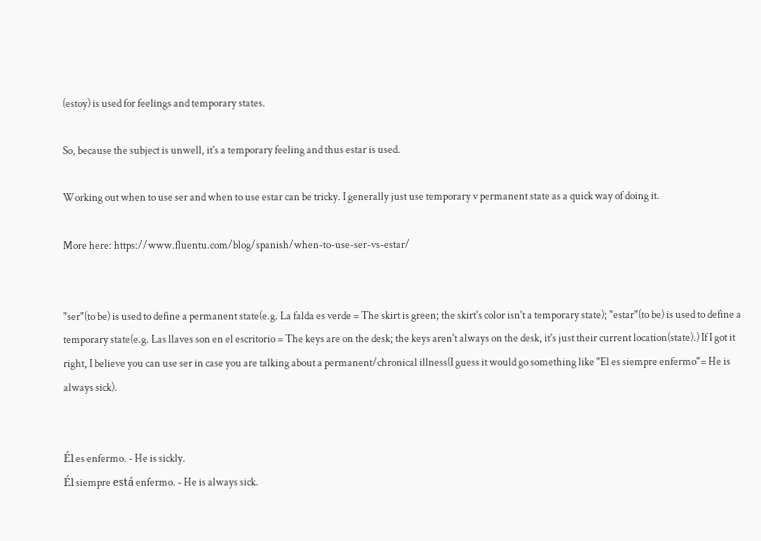(estoy) is used for feelings and temporary states.

So, because the subject is unwell, it's a temporary feeling and thus estar is used.

Working out when to use ser and when to use estar can be tricky. I generally just use temporary v permanent state as a quick way of doing it.

More here: https://www.fluentu.com/blog/spanish/when-to-use-ser-vs-estar/


"ser"(to be) is used to define a permanent state(e.g. La falda es verde = The skirt is green; the skirt's color isn't a temporary state); "estar"(to be) is used to define a temporary state(e.g. Las llaves son en el escritorio = The keys are on the desk; the keys aren't always on the desk, it's just their current location(state).) If I got it right, I believe you can use ser in case you are talking about a permanent/chronical illness(I guess it would go something like "El es siempre enfermo"= He is always sick).


Él es enfermo. - He is sickly.
Él siempre está enfermo. - He is always sick.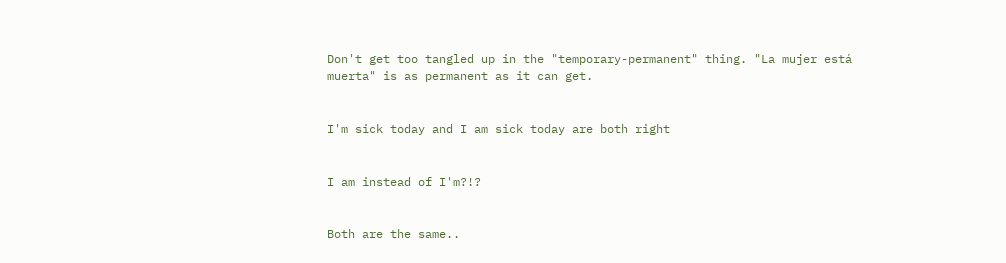Don't get too tangled up in the "temporary-permanent" thing. "La mujer está muerta" is as permanent as it can get.


I'm sick today and I am sick today are both right


I am instead of I'm?!?


Both are the same..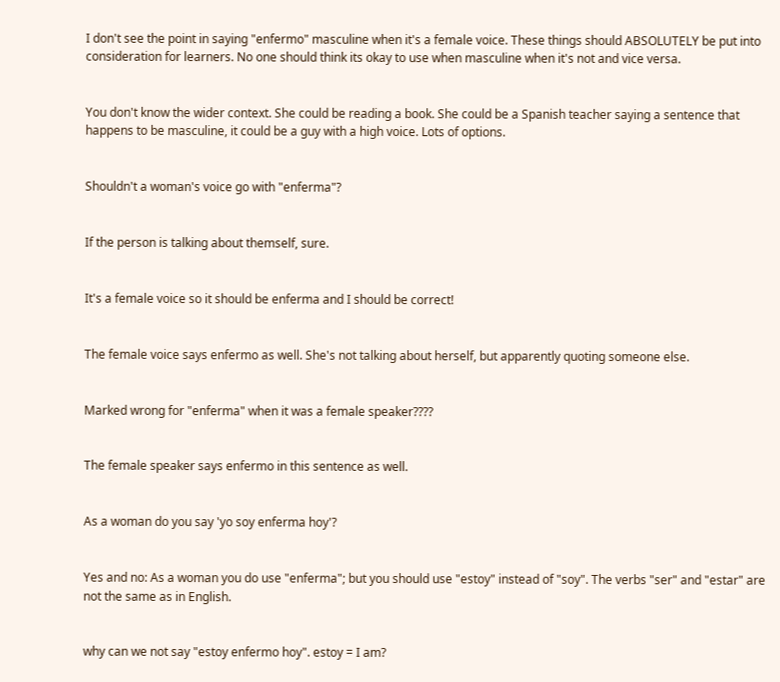I don't see the point in saying "enfermo" masculine when it's a female voice. These things should ABSOLUTELY be put into consideration for learners. No one should think its okay to use when masculine when it's not and vice versa.


You don't know the wider context. She could be reading a book. She could be a Spanish teacher saying a sentence that happens to be masculine, it could be a guy with a high voice. Lots of options.


Shouldn't a woman's voice go with "enferma"?


If the person is talking about themself, sure.


It's a female voice so it should be enferma and I should be correct!


The female voice says enfermo as well. She's not talking about herself, but apparently quoting someone else.


Marked wrong for "enferma" when it was a female speaker????


The female speaker says enfermo in this sentence as well.


As a woman do you say 'yo soy enferma hoy'?


Yes and no: As a woman you do use "enferma"; but you should use "estoy" instead of "soy". The verbs "ser" and "estar" are not the same as in English.


why can we not say "estoy enfermo hoy". estoy = I am?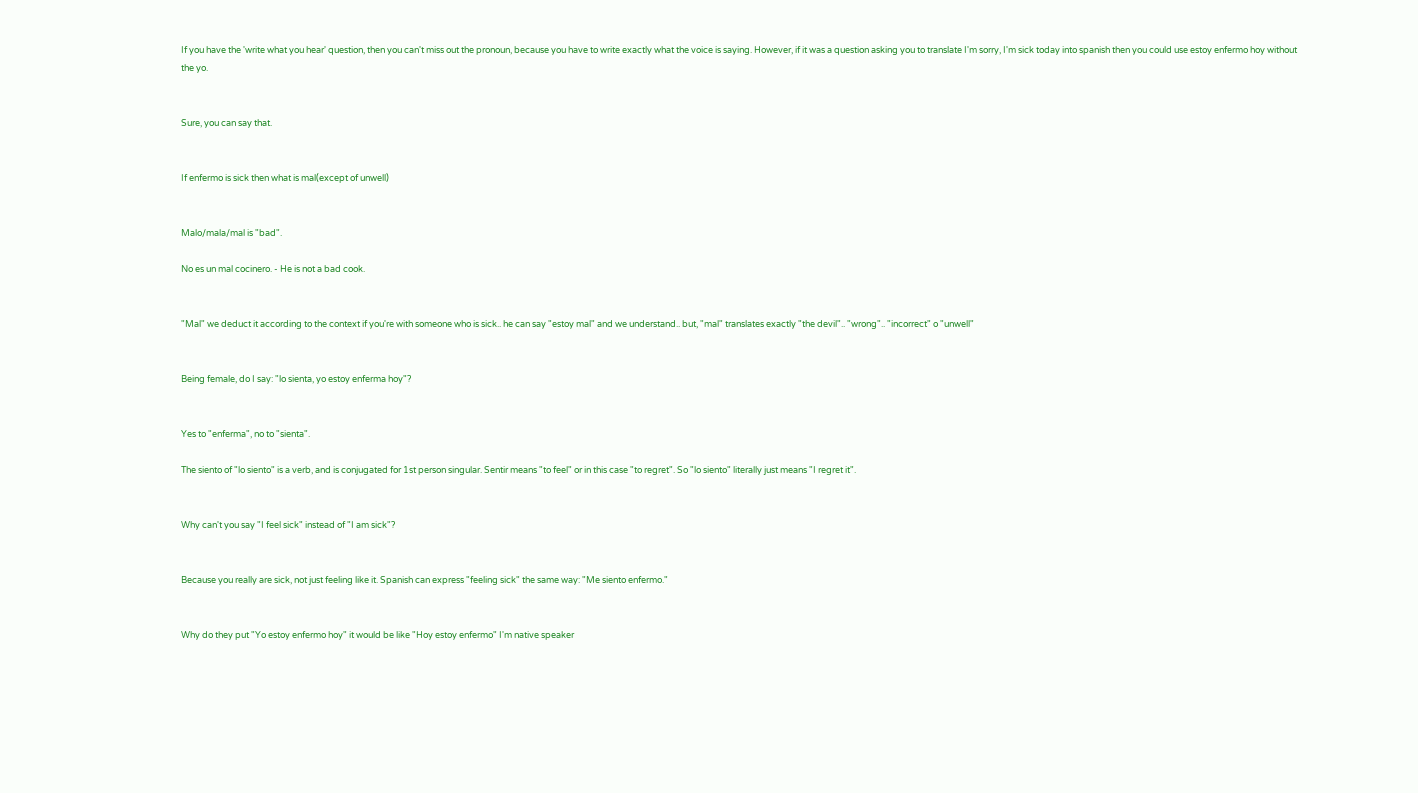If you have the 'write what you hear' question, then you can't miss out the pronoun, because you have to write exactly what the voice is saying. However, if it was a question asking you to translate I'm sorry, I'm sick today into spanish then you could use estoy enfermo hoy without the yo.


Sure, you can say that.


If enfermo is sick then what is mal(except of unwell)


Malo/mala/mal is "bad".

No es un mal cocinero. - He is not a bad cook.


"Mal" we deduct it according to the context if you're with someone who is sick.. he can say "estoy mal" and we understand.. but, "mal" translates exactly "the devil".. "wrong".. "incorrect" o "unwell"


Being female, do I say: "lo sienta, yo estoy enferma hoy"?


Yes to "enferma", no to "sienta".

The siento of "lo siento" is a verb, and is conjugated for 1st person singular. Sentir means "to feel" or in this case "to regret". So "lo siento" literally just means "I regret it".


Why can't you say "I feel sick" instead of "I am sick"?


Because you really are sick, not just feeling like it. Spanish can express "feeling sick" the same way: "Me siento enfermo."


Why do they put "Yo estoy enfermo hoy" it would be like "Hoy estoy enfermo" I'm native speaker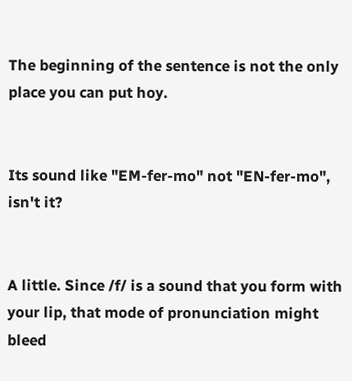The beginning of the sentence is not the only place you can put hoy.


Its sound like "EM-fer-mo" not "EN-fer-mo", isn't it?


A little. Since /f/ is a sound that you form with your lip, that mode of pronunciation might bleed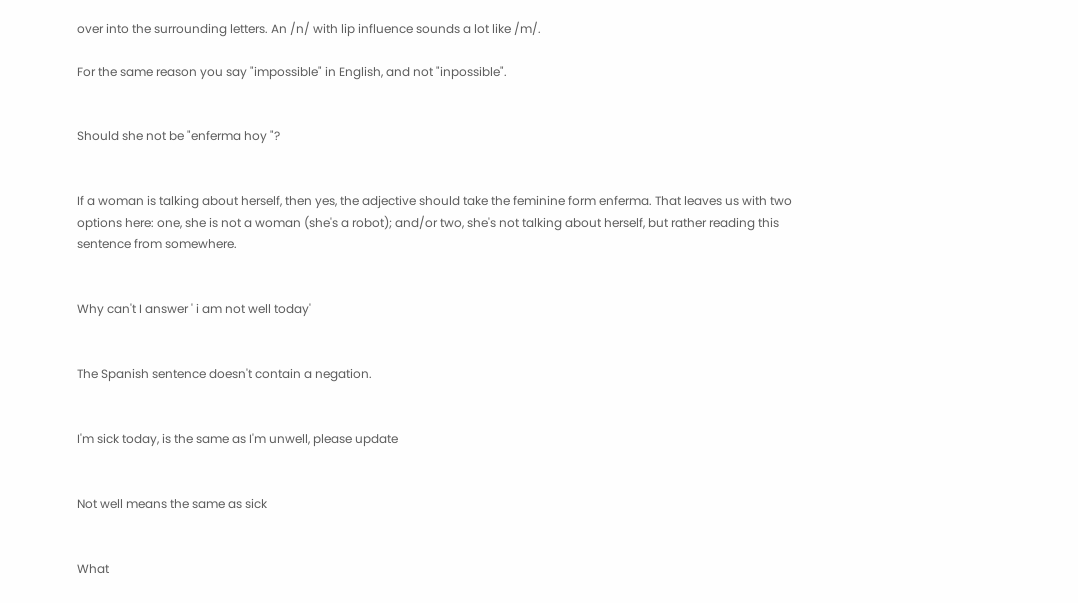over into the surrounding letters. An /n/ with lip influence sounds a lot like /m/.

For the same reason you say "impossible" in English, and not "inpossible".


Should she not be "enferma hoy "?


If a woman is talking about herself, then yes, the adjective should take the feminine form enferma. That leaves us with two options here: one, she is not a woman (she's a robot); and/or two, she's not talking about herself, but rather reading this sentence from somewhere.


Why can't I answer ' i am not well today'


The Spanish sentence doesn't contain a negation.


I'm sick today, is the same as I'm unwell, please update


Not well means the same as sick


What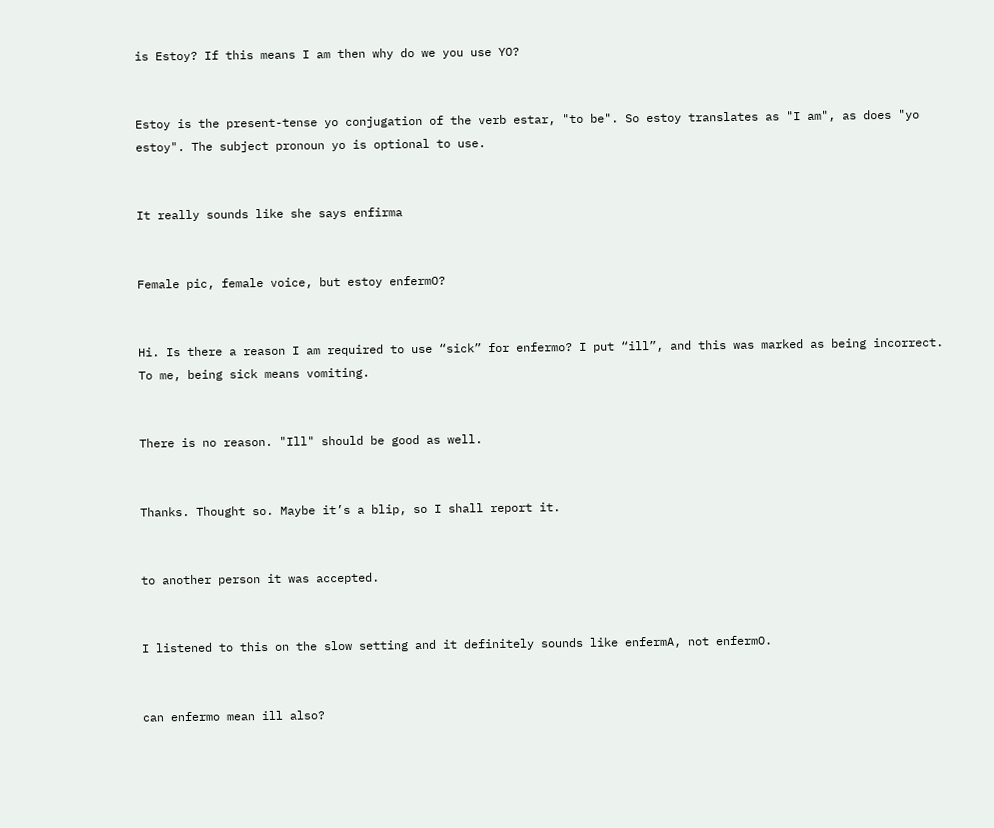is Estoy? If this means I am then why do we you use YO?


Estoy is the present-tense yo conjugation of the verb estar, "to be". So estoy translates as "I am", as does "yo estoy". The subject pronoun yo is optional to use.


It really sounds like she says enfirma


Female pic, female voice, but estoy enfermO?


Hi. Is there a reason I am required to use “sick” for enfermo? I put “ill”, and this was marked as being incorrect. To me, being sick means vomiting.


There is no reason. "Ill" should be good as well.


Thanks. Thought so. Maybe it’s a blip, so I shall report it.


to another person it was accepted.


I listened to this on the slow setting and it definitely sounds like enfermA, not enfermO.


can enfermo mean ill also?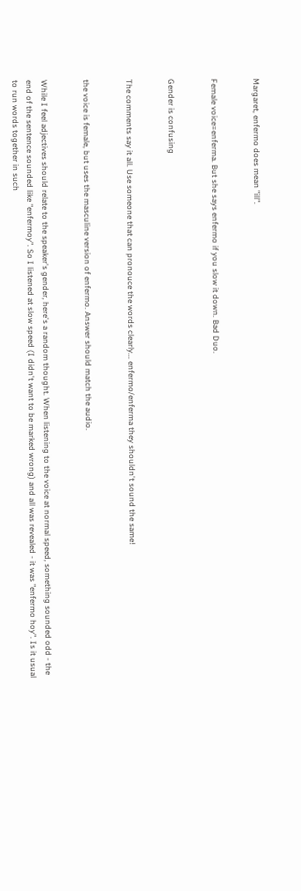Margaret, enfermo does mean "ill".


Female voice=enferma. But she says enfermo if you slow it down. Bad Duo.


Gender is confusing


The comments say it all. Use someone that can pronouce the words clearly... enfermo/enferma they shouldn't sound the same!


the voice is female, but uses the masculine version of enfermo. Answer should match the audio.


While I feel adjectives should relate to the speaker's gender, here's a random thought. When listening to the voice at normal speed, something sounded odd - the end of the sentence sounded like "enfermoy". So I listened at slow speed (I didn't want to be marked wrong) and all was revealed - it was "enfermo hoy". Is it usual to run words together in such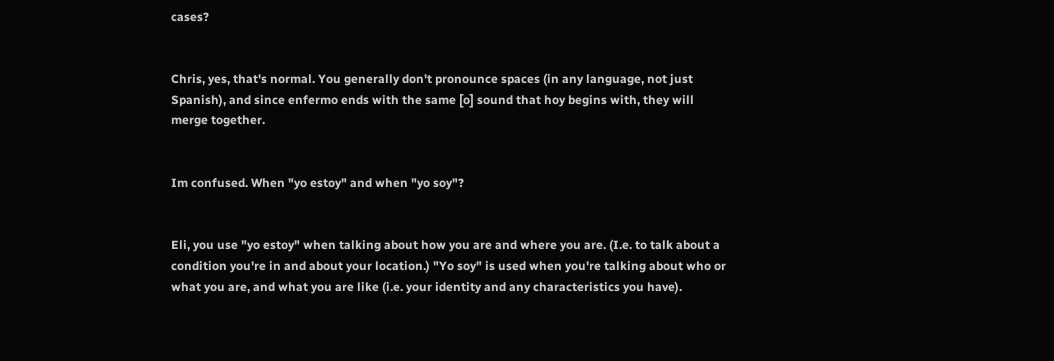cases?


Chris, yes, that's normal. You generally don't pronounce spaces (in any language, not just Spanish), and since enfermo ends with the same [o] sound that hoy begins with, they will merge together.


Im confused. When "yo estoy" and when "yo soy"?


Eli, you use "yo estoy" when talking about how you are and where you are. (I.e. to talk about a condition you're in and about your location.) "Yo soy" is used when you're talking about who or what you are, and what you are like (i.e. your identity and any characteristics you have).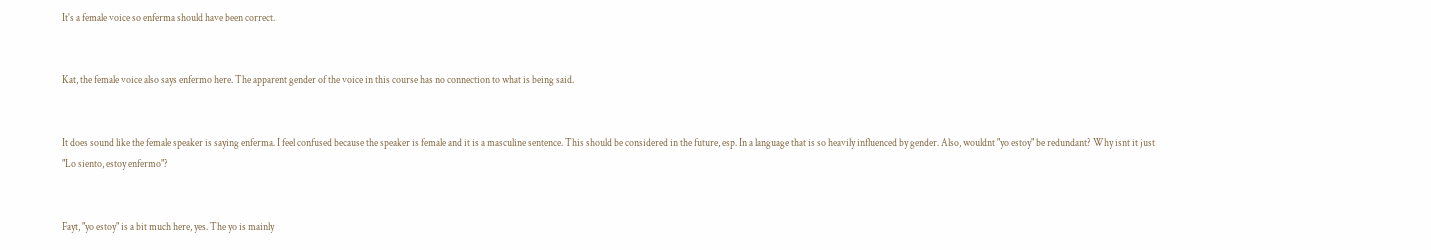It's a female voice so enferma should have been correct.


Kat, the female voice also says enfermo here. The apparent gender of the voice in this course has no connection to what is being said.


It does sound like the female speaker is saying enferma. I feel confused because the speaker is female and it is a masculine sentence. This should be considered in the future, esp. In a language that is so heavily influenced by gender. Also, wouldnt "yo estoy" be redundant? Why isnt it just "Lo siento, estoy enfermo"?


Fayt, "yo estoy" is a bit much here, yes. The yo is mainly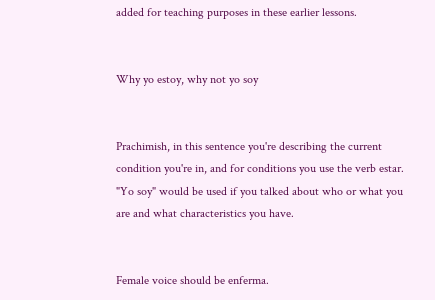added for teaching purposes in these earlier lessons.


Why yo estoy, why not yo soy


Prachimish, in this sentence you're describing the current condition you're in, and for conditions you use the verb estar. "Yo soy" would be used if you talked about who or what you are and what characteristics you have.


Female voice should be enferma.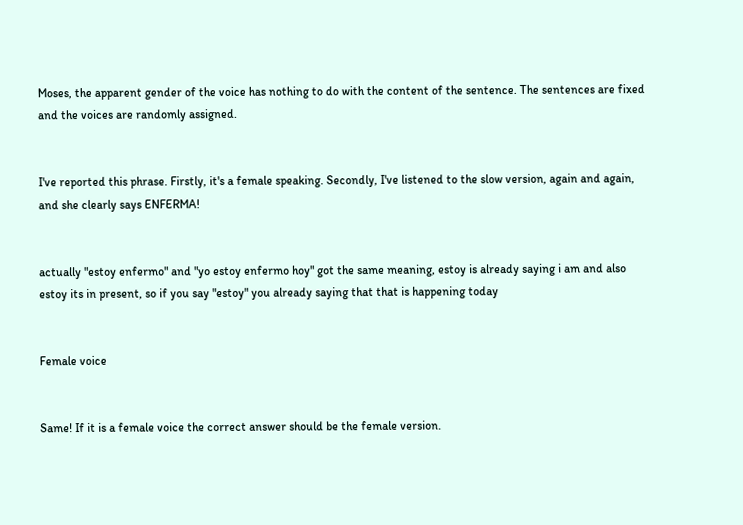Moses, the apparent gender of the voice has nothing to do with the content of the sentence. The sentences are fixed and the voices are randomly assigned.


I've reported this phrase. Firstly, it's a female speaking. Secondly, I've listened to the slow version, again and again, and she clearly says ENFERMA!


actually "estoy enfermo" and "yo estoy enfermo hoy" got the same meaning, estoy is already saying i am and also estoy its in present, so if you say "estoy" you already saying that that is happening today


Female voice


Same! If it is a female voice the correct answer should be the female version.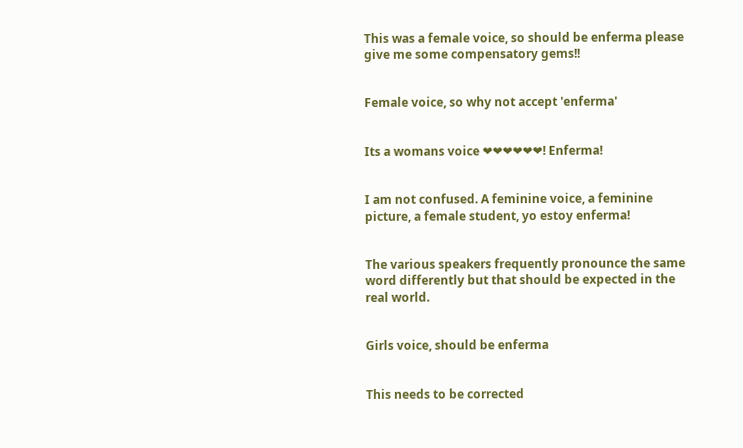This was a female voice, so should be enferma please give me some compensatory gems!!


Female voice, so why not accept 'enferma'


Its a womans voice ❤❤❤❤❤❤! Enferma!


I am not confused. A feminine voice, a feminine picture, a female student, yo estoy enferma!


The various speakers frequently pronounce the same word differently but that should be expected in the real world.


Girls voice, should be enferma


This needs to be corrected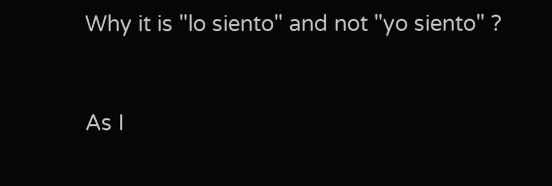Why it is "lo siento" and not "yo siento" ?


As I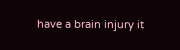have a brain injury it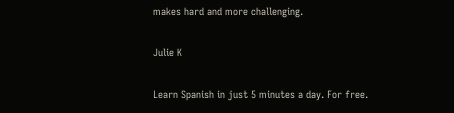makes hard and more challenging.

Julie K

Learn Spanish in just 5 minutes a day. For free.